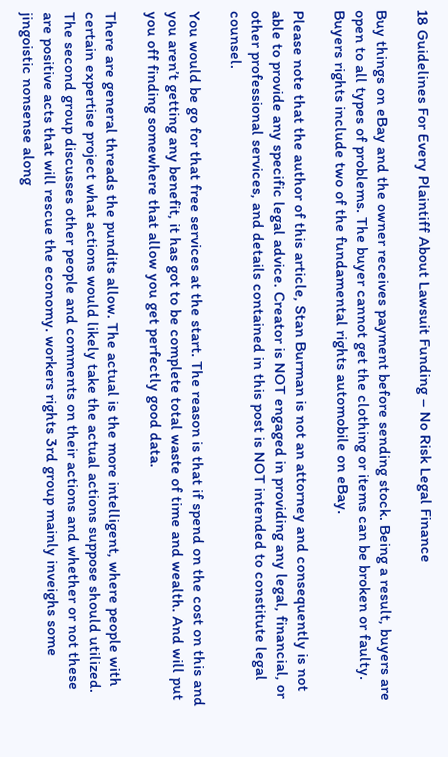18 Guidelines For Every Plaintiff About Lawsuit Funding – No Risk Legal Finance

Buy things on eBay and the owner receives payment before sending stock. Being a result, buyers are open to all types of problems. The buyer cannot get the clothing or items can be broken or faulty. Buyers rights include two of the fundamental rights automobile on eBay.

Please note that the author of this article, Stan Burman is not an attorney and consequently is not able to provide any specific legal advice. Creator is NOT engaged in providing any legal, financial, or other professional services, and details contained in this post is NOT intended to constitute legal counsel.

You would be go for that free services at the start. The reason is that if spend on the cost on this and you aren’t getting any benefit, it has got to be complete total waste of time and wealth. And will put you off finding somewhere that allow you get perfectly good data.

There are general threads the pundits allow. The actual is the more intelligent, where people with certain expertise project what actions would likely take the actual actions suppose should utilized. The second group discusses other people and comments on their actions and whether or not these are positive acts that will rescue the economy. workers rights 3rd group mainly inveighs some jingoistic nonsense along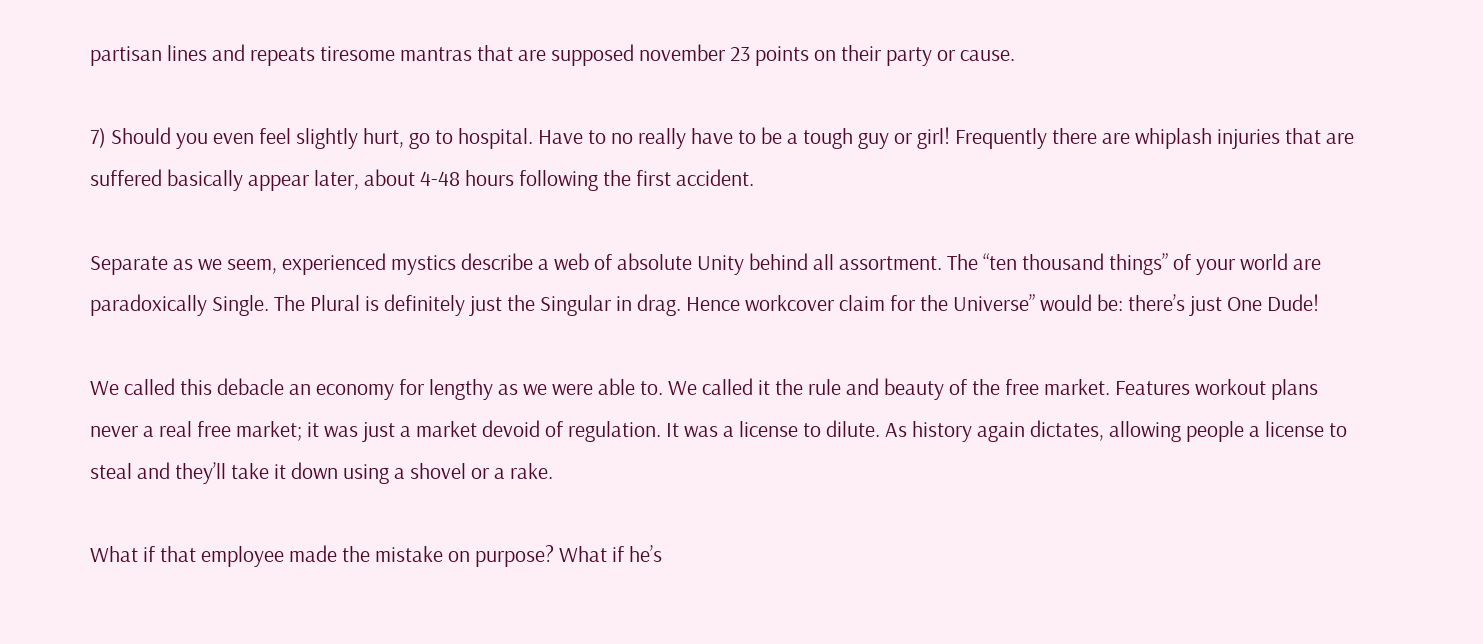partisan lines and repeats tiresome mantras that are supposed november 23 points on their party or cause.

7) Should you even feel slightly hurt, go to hospital. Have to no really have to be a tough guy or girl! Frequently there are whiplash injuries that are suffered basically appear later, about 4-48 hours following the first accident.

Separate as we seem, experienced mystics describe a web of absolute Unity behind all assortment. The “ten thousand things” of your world are paradoxically Single. The Plural is definitely just the Singular in drag. Hence workcover claim for the Universe” would be: there’s just One Dude!

We called this debacle an economy for lengthy as we were able to. We called it the rule and beauty of the free market. Features workout plans never a real free market; it was just a market devoid of regulation. It was a license to dilute. As history again dictates, allowing people a license to steal and they’ll take it down using a shovel or a rake.

What if that employee made the mistake on purpose? What if he’s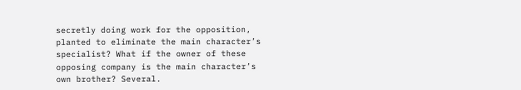secretly doing work for the opposition, planted to eliminate the main character’s specialist? What if the owner of these opposing company is the main character’s own brother? Several.